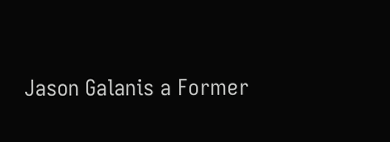Jason Galanis a Former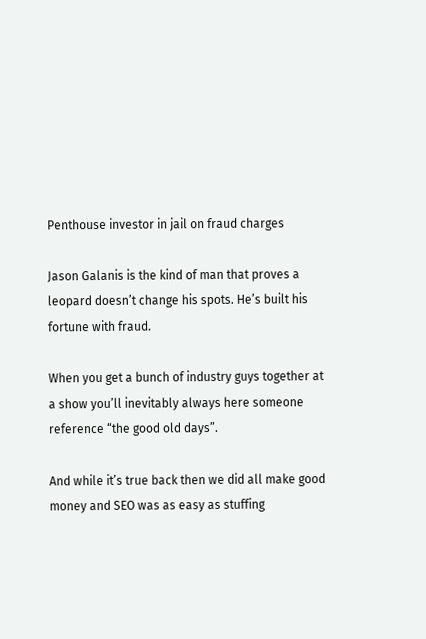Penthouse investor in jail on fraud charges

Jason Galanis is the kind of man that proves a leopard doesn’t change his spots. He’s built his fortune with fraud.

When you get a bunch of industry guys together at a show you’ll inevitably always here someone reference “the good old days”.

And while it’s true back then we did all make good money and SEO was as easy as stuffing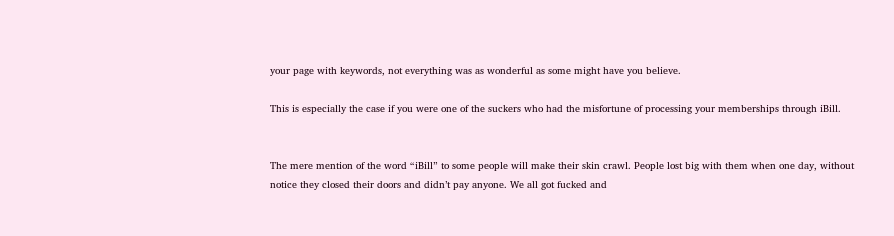your page with keywords, not everything was as wonderful as some might have you believe.

This is especially the case if you were one of the suckers who had the misfortune of processing your memberships through iBill.


The mere mention of the word “iBill” to some people will make their skin crawl. People lost big with them when one day, without notice they closed their doors and didn’t pay anyone. We all got fucked and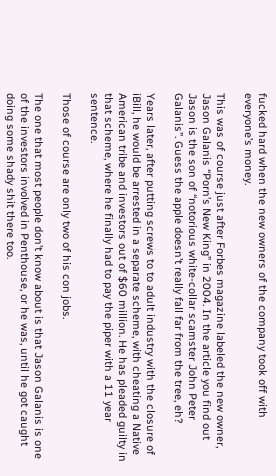fucked hard when the new owners of the company took off with everyone’s money.

This was of course just after Forbes magazine labeled the new owner, Jason Galanis “Porn’s New King” in 2004. In the article you find out Jason is the son of “notorious white-collar scamster John Peter Galanis”. Guess the apple doesn’t really fall far from the tree, eh?

Years later, after putting screws to to adult industry with the closure of iBill, he would be arrested in a separate scheme, with cheating a Native American tribe and investors out of $60 million. He has pleaded guilty in that scheme, where he finally had to pay the piper with a 11 year sentence.

Those of course are only two of his con jobs.

The one that most people don’t know about is that Jason Galanis is one of the investors involved in Penthouse, or he was, until he got caught doing some shady shit there too.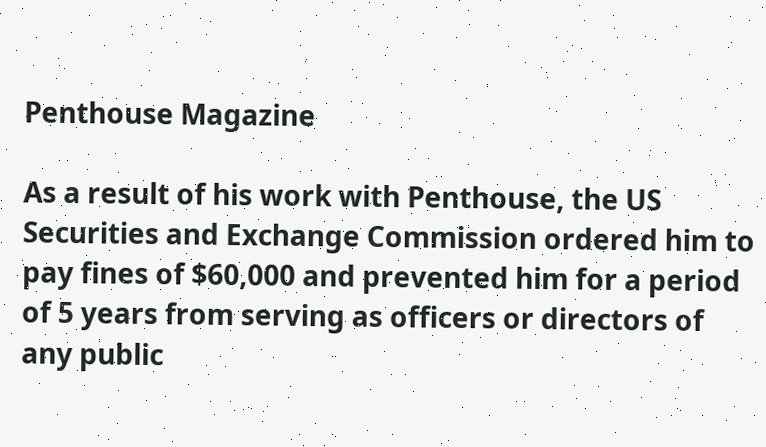Penthouse Magazine

As a result of his work with Penthouse, the US Securities and Exchange Commission ordered him to pay fines of $60,000 and prevented him for a period of 5 years from serving as officers or directors of any public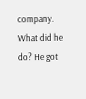company. What did he do? He got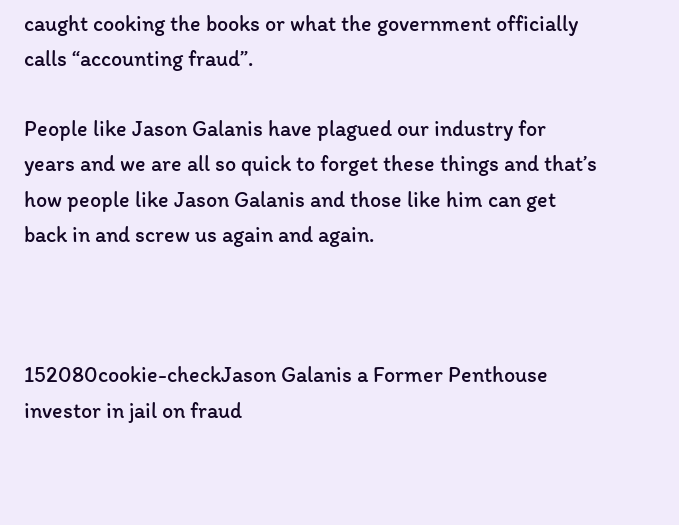caught cooking the books or what the government officially calls “accounting fraud”.

People like Jason Galanis have plagued our industry for years and we are all so quick to forget these things and that’s how people like Jason Galanis and those like him can get back in and screw us again and again.



152080cookie-checkJason Galanis a Former Penthouse investor in jail on fraud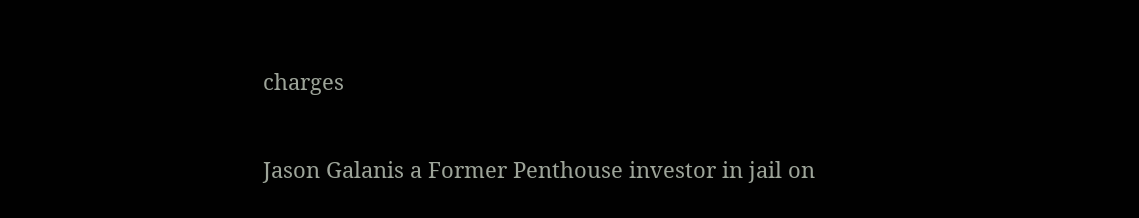charges

Jason Galanis a Former Penthouse investor in jail on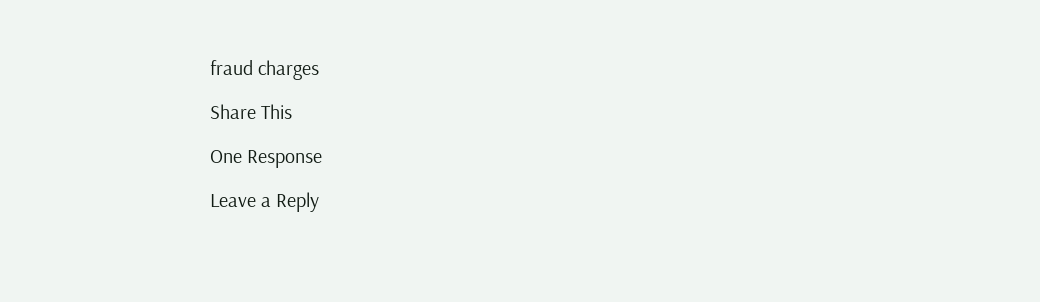fraud charges

Share This

One Response

Leave a Reply